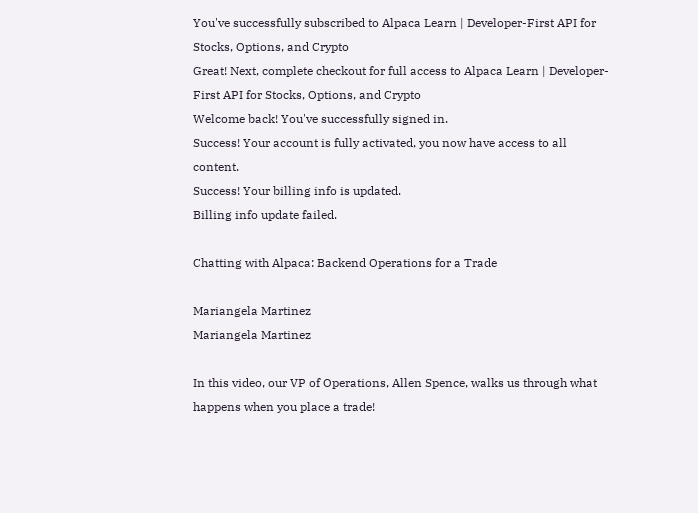You've successfully subscribed to Alpaca Learn | Developer-First API for Stocks, Options, and Crypto
Great! Next, complete checkout for full access to Alpaca Learn | Developer-First API for Stocks, Options, and Crypto
Welcome back! You've successfully signed in.
Success! Your account is fully activated, you now have access to all content.
Success! Your billing info is updated.
Billing info update failed.

Chatting with Alpaca: Backend Operations for a Trade

Mariangela Martinez
Mariangela Martinez

In this video, our VP of Operations, Allen Spence, walks us through what happens when you place a trade!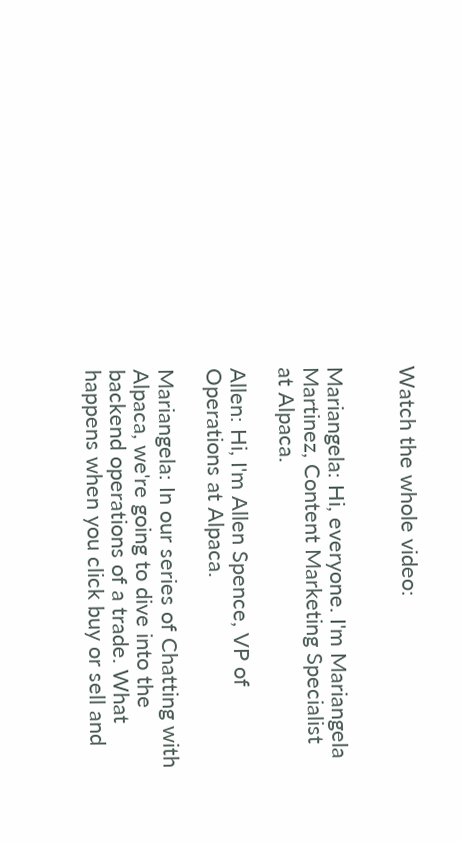Watch the whole video:


Mariangela: Hi, everyone. I'm Mariangela Martinez, Content Marketing Specialist at Alpaca.

Allen: Hi, I'm Allen Spence, VP of Operations at Alpaca.

Mariangela: In our series of Chatting with Alpaca, we're going to dive into the backend operations of a trade. What happens when you click buy or sell and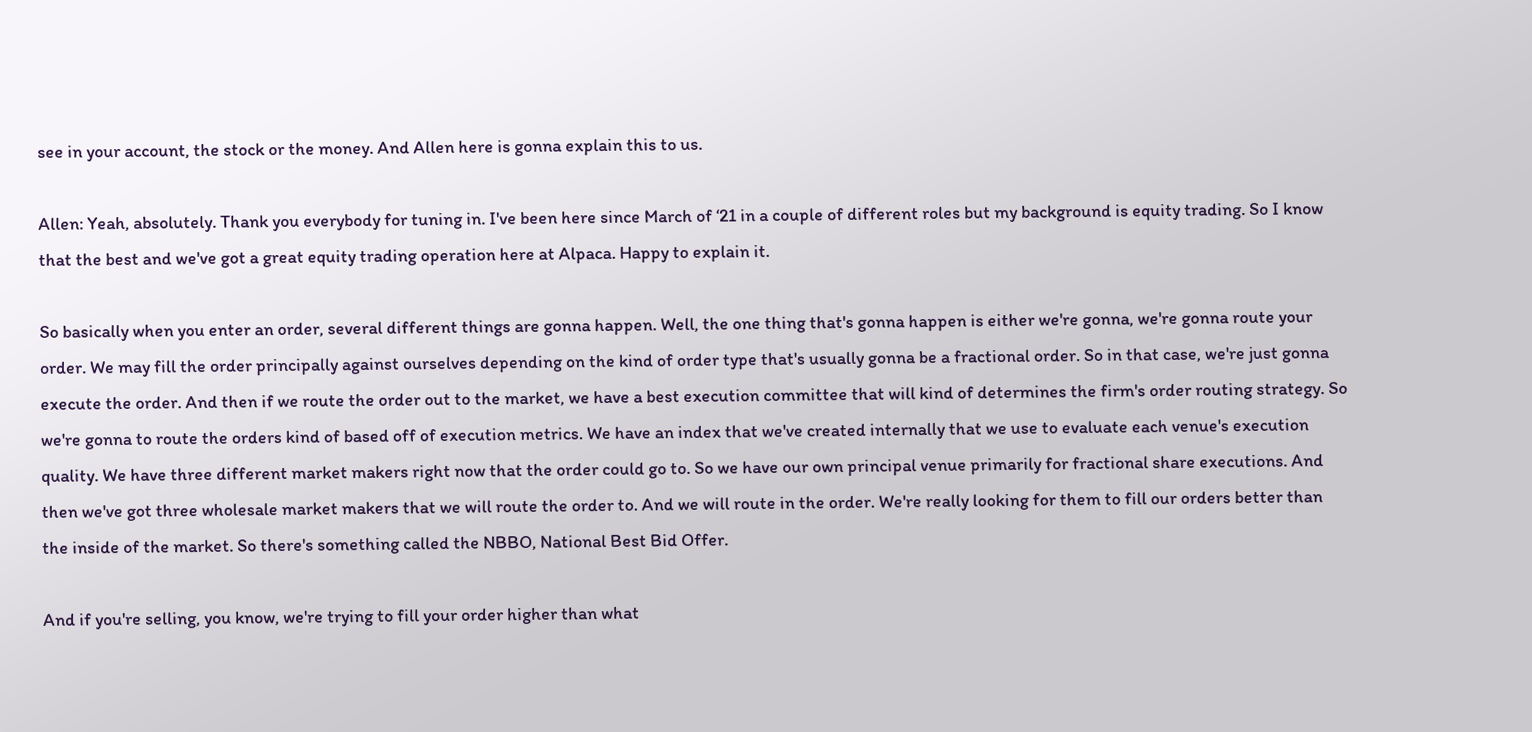see in your account, the stock or the money. And Allen here is gonna explain this to us.

Allen: Yeah, absolutely. Thank you everybody for tuning in. I've been here since March of ‘21 in a couple of different roles but my background is equity trading. So I know that the best and we've got a great equity trading operation here at Alpaca. Happy to explain it.

So basically when you enter an order, several different things are gonna happen. Well, the one thing that's gonna happen is either we're gonna, we're gonna route your order. We may fill the order principally against ourselves depending on the kind of order type that's usually gonna be a fractional order. So in that case, we're just gonna execute the order. And then if we route the order out to the market, we have a best execution committee that will kind of determines the firm's order routing strategy. So we're gonna to route the orders kind of based off of execution metrics. We have an index that we've created internally that we use to evaluate each venue's execution quality. We have three different market makers right now that the order could go to. So we have our own principal venue primarily for fractional share executions. And then we've got three wholesale market makers that we will route the order to. And we will route in the order. We're really looking for them to fill our orders better than the inside of the market. So there's something called the NBBO, National Best Bid Offer.

And if you're selling, you know, we're trying to fill your order higher than what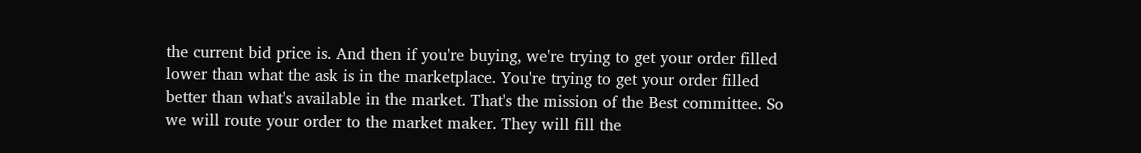the current bid price is. And then if you're buying, we're trying to get your order filled lower than what the ask is in the marketplace. You're trying to get your order filled better than what's available in the market. That's the mission of the Best committee. So we will route your order to the market maker. They will fill the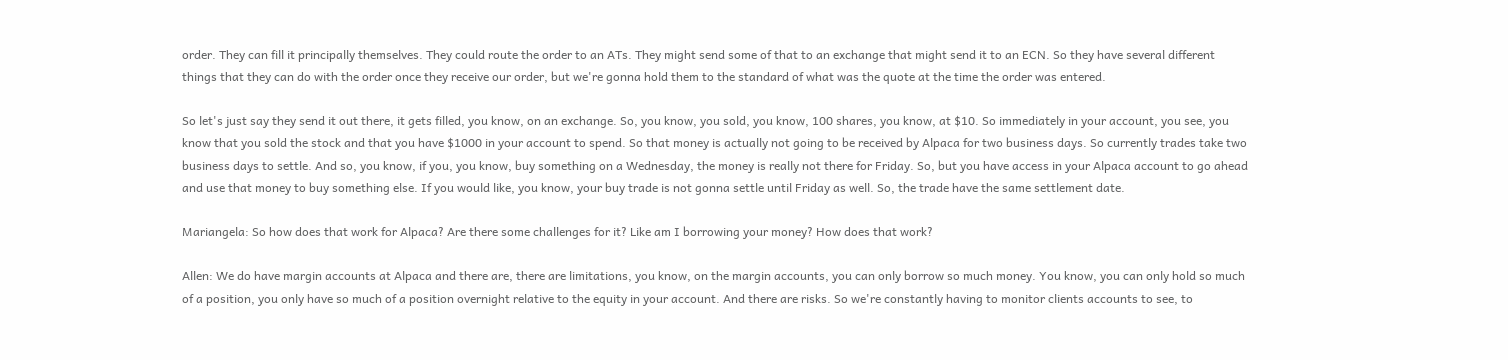order. They can fill it principally themselves. They could route the order to an ATs. They might send some of that to an exchange that might send it to an ECN. So they have several different things that they can do with the order once they receive our order, but we're gonna hold them to the standard of what was the quote at the time the order was entered.

So let's just say they send it out there, it gets filled, you know, on an exchange. So, you know, you sold, you know, 100 shares, you know, at $10. So immediately in your account, you see, you know that you sold the stock and that you have $1000 in your account to spend. So that money is actually not going to be received by Alpaca for two business days. So currently trades take two business days to settle. And so, you know, if you, you know, buy something on a Wednesday, the money is really not there for Friday. So, but you have access in your Alpaca account to go ahead and use that money to buy something else. If you would like, you know, your buy trade is not gonna settle until Friday as well. So, the trade have the same settlement date.

Mariangela: So how does that work for Alpaca? Are there some challenges for it? Like am I borrowing your money? How does that work?

Allen: We do have margin accounts at Alpaca and there are, there are limitations, you know, on the margin accounts, you can only borrow so much money. You know, you can only hold so much of a position, you only have so much of a position overnight relative to the equity in your account. And there are risks. So we're constantly having to monitor clients accounts to see, to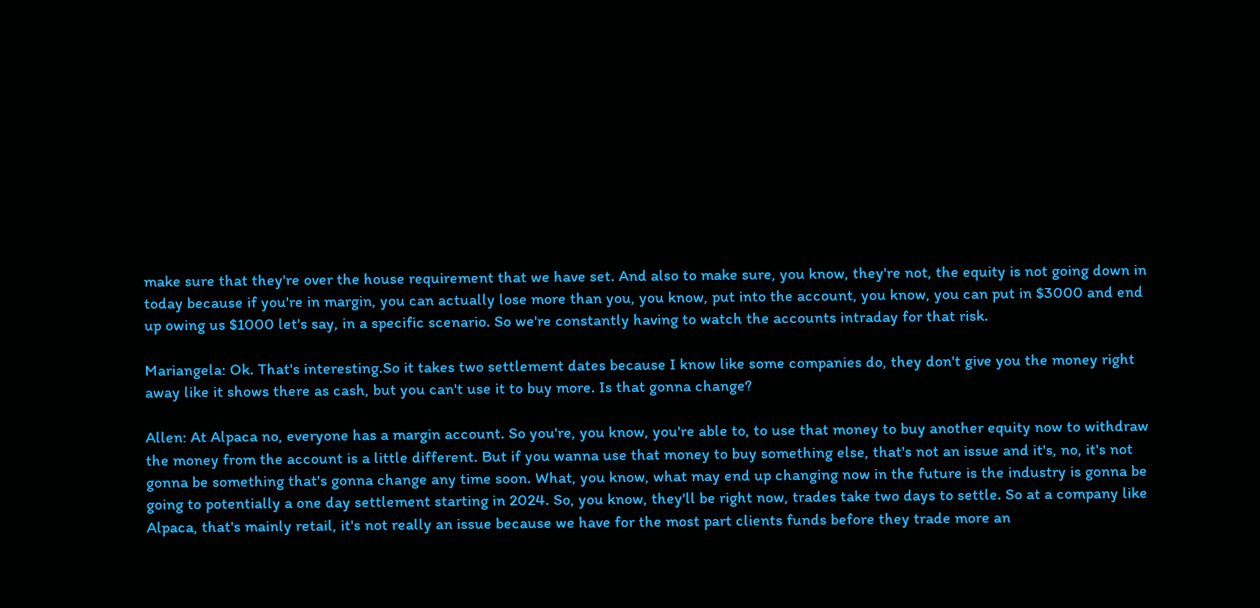make sure that they're over the house requirement that we have set. And also to make sure, you know, they're not, the equity is not going down in today because if you're in margin, you can actually lose more than you, you know, put into the account, you know, you can put in $3000 and end up owing us $1000 let's say, in a specific scenario. So we're constantly having to watch the accounts intraday for that risk.

Mariangela: Ok. That's interesting.So it takes two settlement dates because I know like some companies do, they don't give you the money right away like it shows there as cash, but you can't use it to buy more. Is that gonna change?

Allen: At Alpaca no, everyone has a margin account. So you're, you know, you're able to, to use that money to buy another equity now to withdraw the money from the account is a little different. But if you wanna use that money to buy something else, that's not an issue and it's, no, it's not gonna be something that's gonna change any time soon. What, you know, what may end up changing now in the future is the industry is gonna be going to potentially a one day settlement starting in 2024. So, you know, they'll be right now, trades take two days to settle. So at a company like Alpaca, that's mainly retail, it's not really an issue because we have for the most part clients funds before they trade more an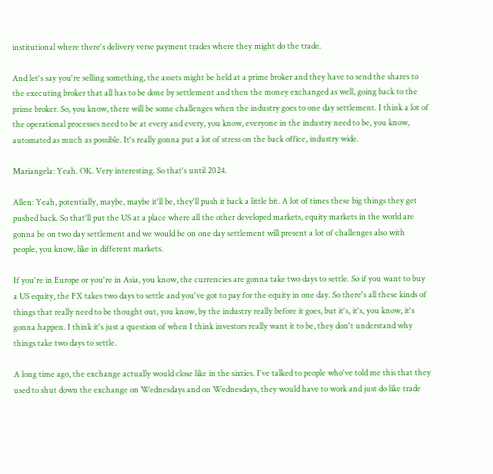institutional where there's delivery verse payment trades where they might do the trade.

And let's say you're selling something, the assets might be held at a prime broker and they have to send the shares to the executing broker that all has to be done by settlement and then the money exchanged as well, going back to the prime broker. So, you know, there will be some challenges when the industry goes to one day settlement. I think a lot of the operational processes need to be at every and every, you know, everyone in the industry need to be, you know, automated as much as possible. It's really gonna put a lot of stress on the back office, industry wide.

Mariangela: Yeah. OK. Very interesting. So that's until 2024.

Allen: Yeah, potentially, maybe, maybe it'll be, they'll push it back a little bit. A lot of times these big things they get pushed back. So that'll put the US at a place where all the other developed markets, equity markets in the world are gonna be on two day settlement and we would be on one day settlement will present a lot of challenges also with people, you know, like in different markets.

If you're in Europe or you're in Asia, you know, the currencies are gonna take two days to settle. So if you want to buy a US equity, the FX takes two days to settle and you've got to pay for the equity in one day. So there's all these kinds of things that really need to be thought out, you know, by the industry really before it goes, but it's, it's, you know, it's gonna happen. I think it's just a question of when I think investors really want it to be, they don't understand why things take two days to settle.

A long time ago, the exchange actually would close like in the sixties. I've talked to people who've told me this that they used to shut down the exchange on Wednesdays and on Wednesdays, they would have to work and just do like trade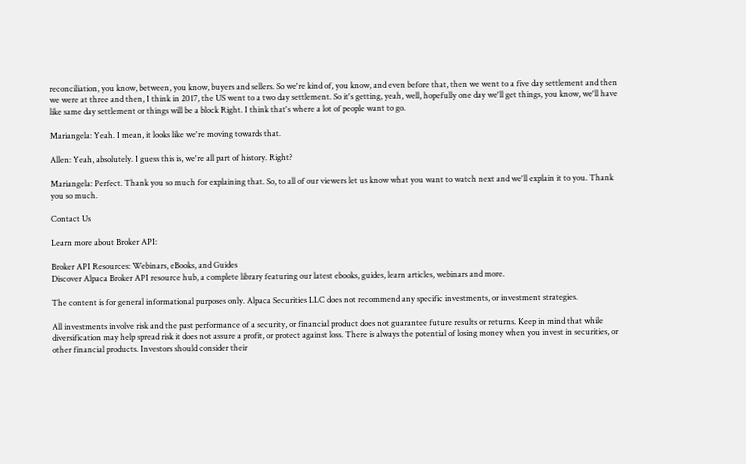reconciliation, you know, between, you know, buyers and sellers. So we're kind of, you know, and even before that, then we went to a five day settlement and then we were at three and then, I think in 2017, the US went to a two day settlement. So it's getting, yeah, well, hopefully one day we'll get things, you know, we'll have like same day settlement or things will be a block Right. I think that's where a lot of people want to go.

Mariangela: Yeah. I mean, it looks like we're moving towards that.

Allen: Yeah, absolutely. I guess this is, we're all part of history. Right?

Mariangela: Perfect. Thank you so much for explaining that. So, to all of our viewers let us know what you want to watch next and we'll explain it to you. Thank you so much.

Contact Us

Learn more about Broker API:

Broker API Resources: Webinars, eBooks, and Guides
Discover Alpaca Broker API resource hub, a complete library featuring our latest ebooks, guides, learn articles, webinars and more.

The content is for general informational purposes only. Alpaca Securities LLC does not recommend any specific investments, or investment strategies.

All investments involve risk and the past performance of a security, or financial product does not guarantee future results or returns. Keep in mind that while diversification may help spread risk it does not assure a profit, or protect against loss. There is always the potential of losing money when you invest in securities, or other financial products. Investors should consider their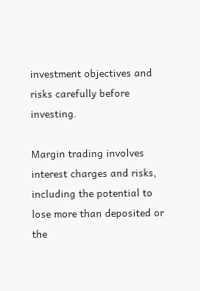investment objectives and risks carefully before investing.

Margin trading involves interest charges and risks, including the potential to lose more than deposited or the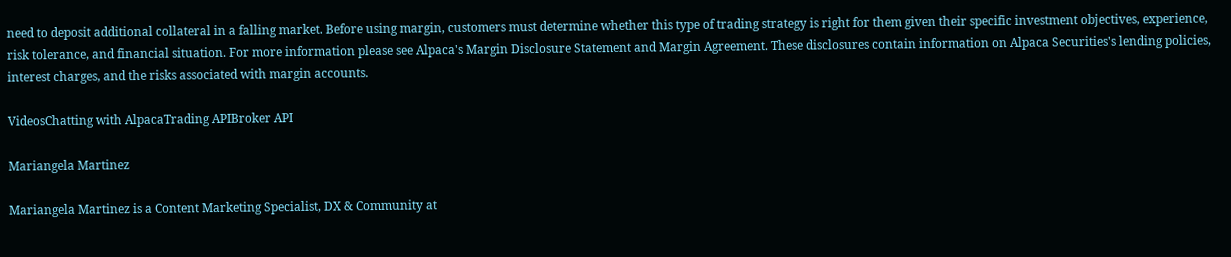need to deposit additional collateral in a falling market. Before using margin, customers must determine whether this type of trading strategy is right for them given their specific investment objectives, experience, risk tolerance, and financial situation. For more information please see Alpaca's Margin Disclosure Statement and Margin Agreement. These disclosures contain information on Alpaca Securities's lending policies, interest charges, and the risks associated with margin accounts.

VideosChatting with AlpacaTrading APIBroker API

Mariangela Martinez

Mariangela Martinez is a Content Marketing Specialist, DX & Community at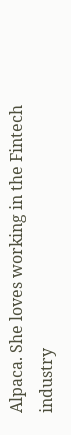Alpaca. She loves working in the Fintech industry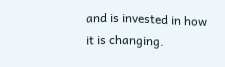and is invested in how it is changing.